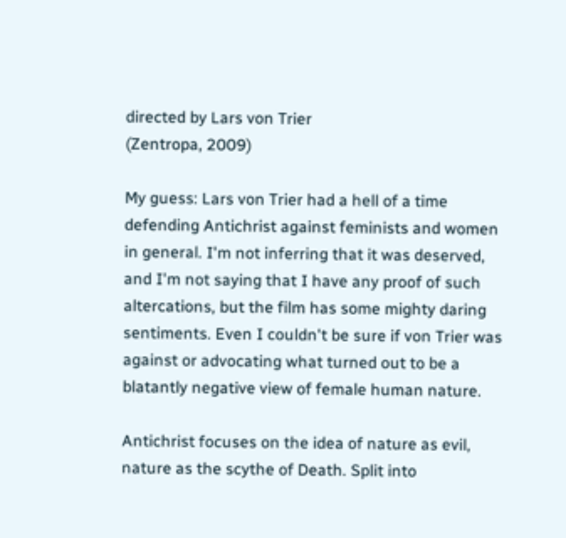directed by Lars von Trier
(Zentropa, 2009)

My guess: Lars von Trier had a hell of a time defending Antichrist against feminists and women in general. I'm not inferring that it was deserved, and I'm not saying that I have any proof of such altercations, but the film has some mighty daring sentiments. Even I couldn't be sure if von Trier was against or advocating what turned out to be a blatantly negative view of female human nature.

Antichrist focuses on the idea of nature as evil, nature as the scythe of Death. Split into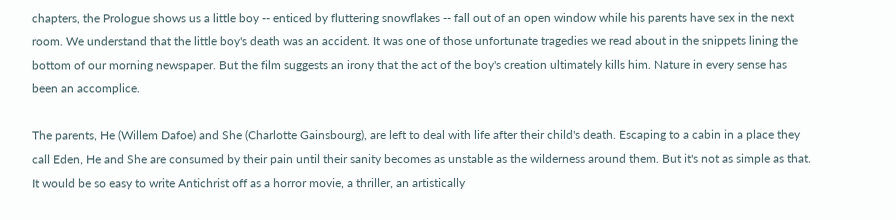chapters, the Prologue shows us a little boy -- enticed by fluttering snowflakes -- fall out of an open window while his parents have sex in the next room. We understand that the little boy's death was an accident. It was one of those unfortunate tragedies we read about in the snippets lining the bottom of our morning newspaper. But the film suggests an irony that the act of the boy's creation ultimately kills him. Nature in every sense has been an accomplice.

The parents, He (Willem Dafoe) and She (Charlotte Gainsbourg), are left to deal with life after their child's death. Escaping to a cabin in a place they call Eden, He and She are consumed by their pain until their sanity becomes as unstable as the wilderness around them. But it's not as simple as that. It would be so easy to write Antichrist off as a horror movie, a thriller, an artistically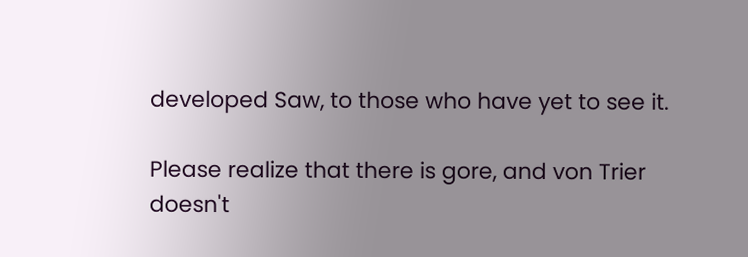developed Saw, to those who have yet to see it.

Please realize that there is gore, and von Trier doesn't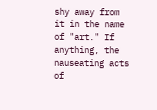shy away from it in the name of "art." If anything, the nauseating acts of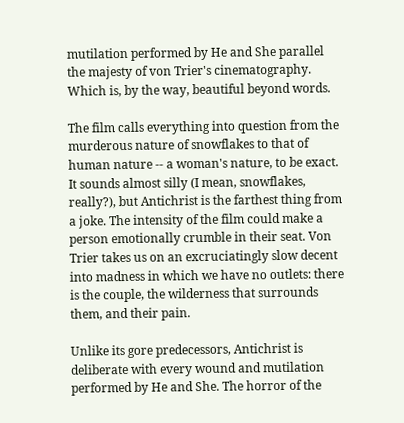mutilation performed by He and She parallel the majesty of von Trier's cinematography. Which is, by the way, beautiful beyond words.

The film calls everything into question from the murderous nature of snowflakes to that of human nature -- a woman's nature, to be exact. It sounds almost silly (I mean, snowflakes, really?), but Antichrist is the farthest thing from a joke. The intensity of the film could make a person emotionally crumble in their seat. Von Trier takes us on an excruciatingly slow decent into madness in which we have no outlets: there is the couple, the wilderness that surrounds them, and their pain.

Unlike its gore predecessors, Antichrist is deliberate with every wound and mutilation performed by He and She. The horror of the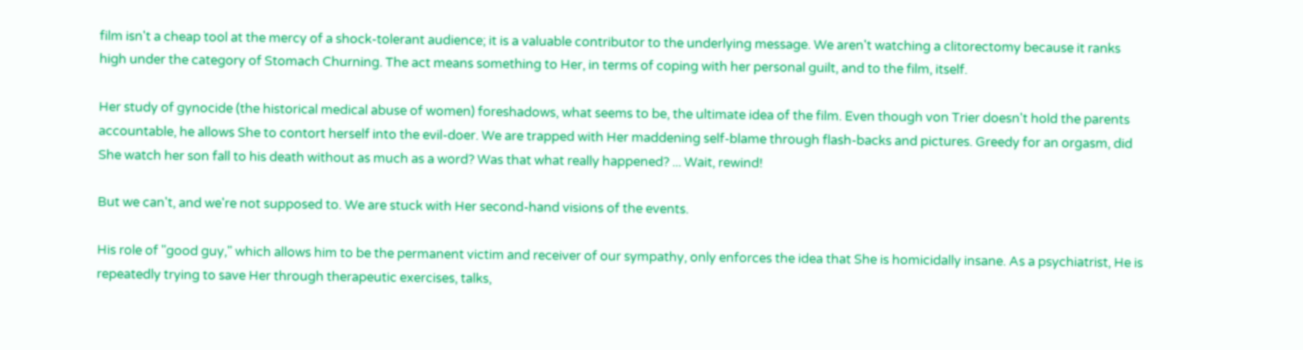film isn't a cheap tool at the mercy of a shock-tolerant audience; it is a valuable contributor to the underlying message. We aren't watching a clitorectomy because it ranks high under the category of Stomach Churning. The act means something to Her, in terms of coping with her personal guilt, and to the film, itself.

Her study of gynocide (the historical medical abuse of women) foreshadows, what seems to be, the ultimate idea of the film. Even though von Trier doesn't hold the parents accountable, he allows She to contort herself into the evil-doer. We are trapped with Her maddening self-blame through flash-backs and pictures. Greedy for an orgasm, did She watch her son fall to his death without as much as a word? Was that what really happened? ... Wait, rewind!

But we can't, and we're not supposed to. We are stuck with Her second-hand visions of the events.

His role of "good guy," which allows him to be the permanent victim and receiver of our sympathy, only enforces the idea that She is homicidally insane. As a psychiatrist, He is repeatedly trying to save Her through therapeutic exercises, talks,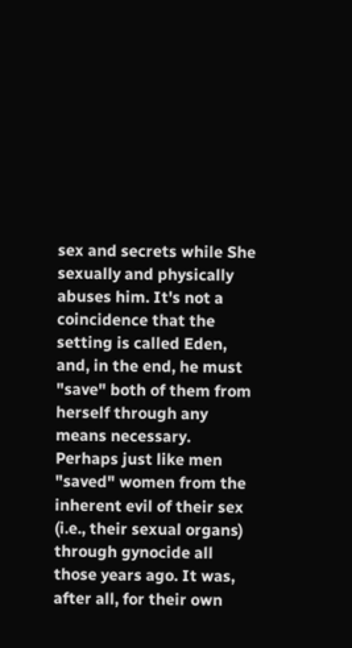sex and secrets while She sexually and physically abuses him. It's not a coincidence that the setting is called Eden, and, in the end, he must "save" both of them from herself through any means necessary. Perhaps just like men "saved" women from the inherent evil of their sex (i.e., their sexual organs) through gynocide all those years ago. It was, after all, for their own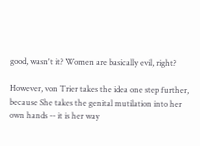good, wasn't it? Women are basically evil, right?

However, von Trier takes the idea one step further, because She takes the genital mutilation into her own hands -- it is her way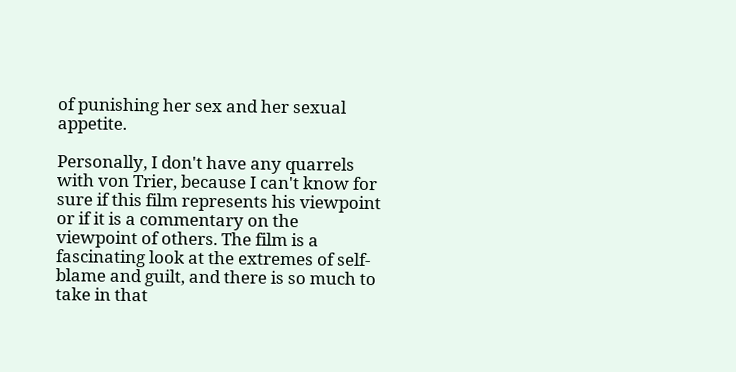of punishing her sex and her sexual appetite.

Personally, I don't have any quarrels with von Trier, because I can't know for sure if this film represents his viewpoint or if it is a commentary on the viewpoint of others. The film is a fascinating look at the extremes of self-blame and guilt, and there is so much to take in that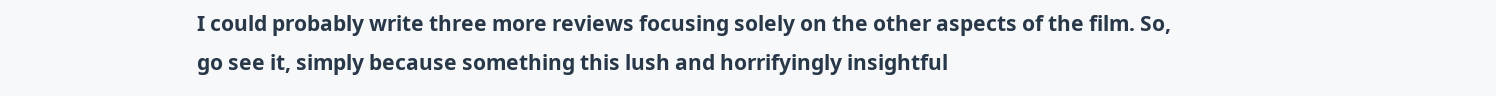I could probably write three more reviews focusing solely on the other aspects of the film. So, go see it, simply because something this lush and horrifyingly insightful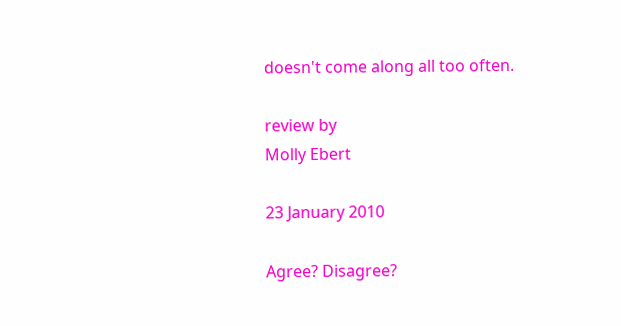doesn't come along all too often.

review by
Molly Ebert

23 January 2010

Agree? Disagree?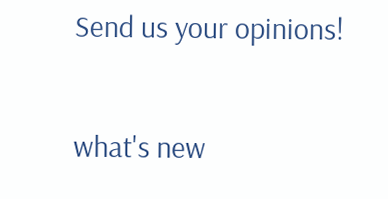Send us your opinions!

what's new